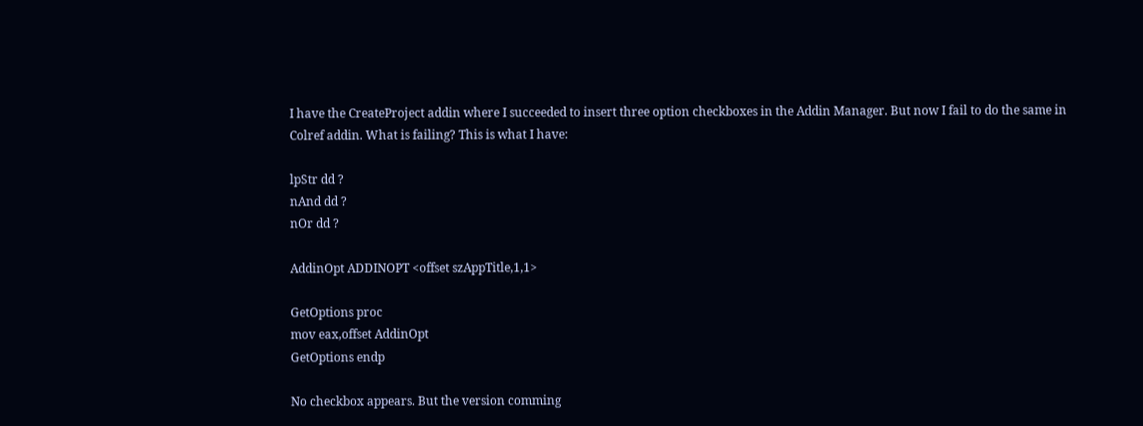I have the CreateProject addin where I succeeded to insert three option checkboxes in the Addin Manager. But now I fail to do the same in Colref addin. What is failing? This is what I have:

lpStr dd ?
nAnd dd ?
nOr dd ?

AddinOpt ADDINOPT <offset szAppTitle,1,1>

GetOptions proc
mov eax,offset AddinOpt
GetOptions endp

No checkbox appears. But the version comming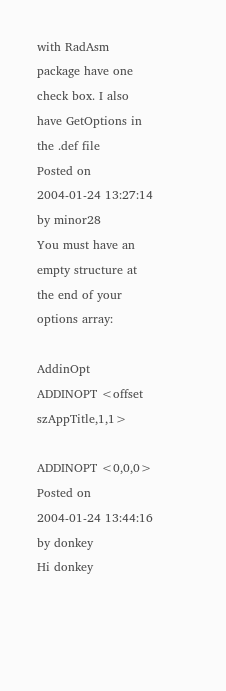with RadAsm package have one check box. I also have GetOptions in the .def file
Posted on 2004-01-24 13:27:14 by minor28
You must have an empty structure at the end of your options array:

AddinOpt        ADDINOPT <offset szAppTitle,1,1>

ADDINOPT <0,0,0>
Posted on 2004-01-24 13:44:16 by donkey
Hi donkey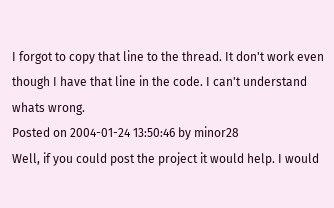I forgot to copy that line to the thread. It don't work even though I have that line in the code. I can't understand whats wrong.
Posted on 2004-01-24 13:50:46 by minor28
Well, if you could post the project it would help. I would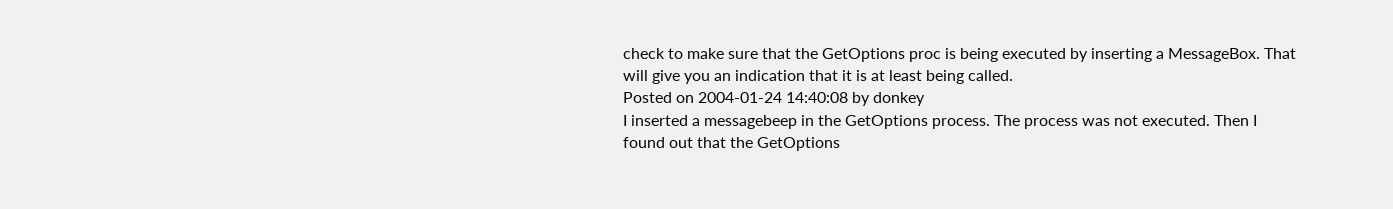check to make sure that the GetOptions proc is being executed by inserting a MessageBox. That will give you an indication that it is at least being called.
Posted on 2004-01-24 14:40:08 by donkey
I inserted a messagebeep in the GetOptions process. The process was not executed. Then I found out that the GetOptions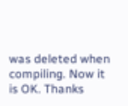was deleted when compiling. Now it is OK. Thanks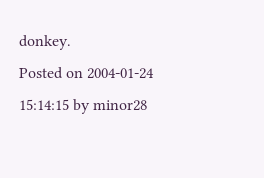donkey.
Posted on 2004-01-24 15:14:15 by minor28